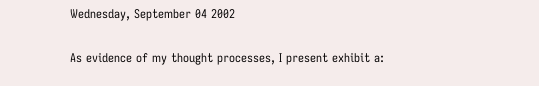Wednesday, September 04 2002

As evidence of my thought processes, I present exhibit a: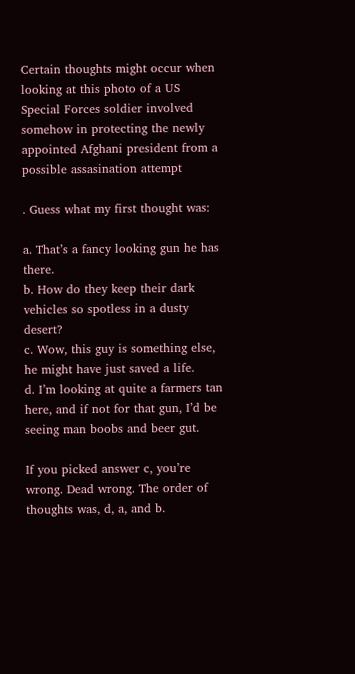Certain thoughts might occur when looking at this photo of a US Special Forces soldier involved somehow in protecting the newly appointed Afghani president from a possible assasination attempt

. Guess what my first thought was:

a. That’s a fancy looking gun he has there.
b. How do they keep their dark vehicles so spotless in a dusty desert?
c. Wow, this guy is something else, he might have just saved a life.
d. I’m looking at quite a farmers tan here, and if not for that gun, I’d be seeing man boobs and beer gut.

If you picked answer c, you’re wrong. Dead wrong. The order of thoughts was, d, a, and b.